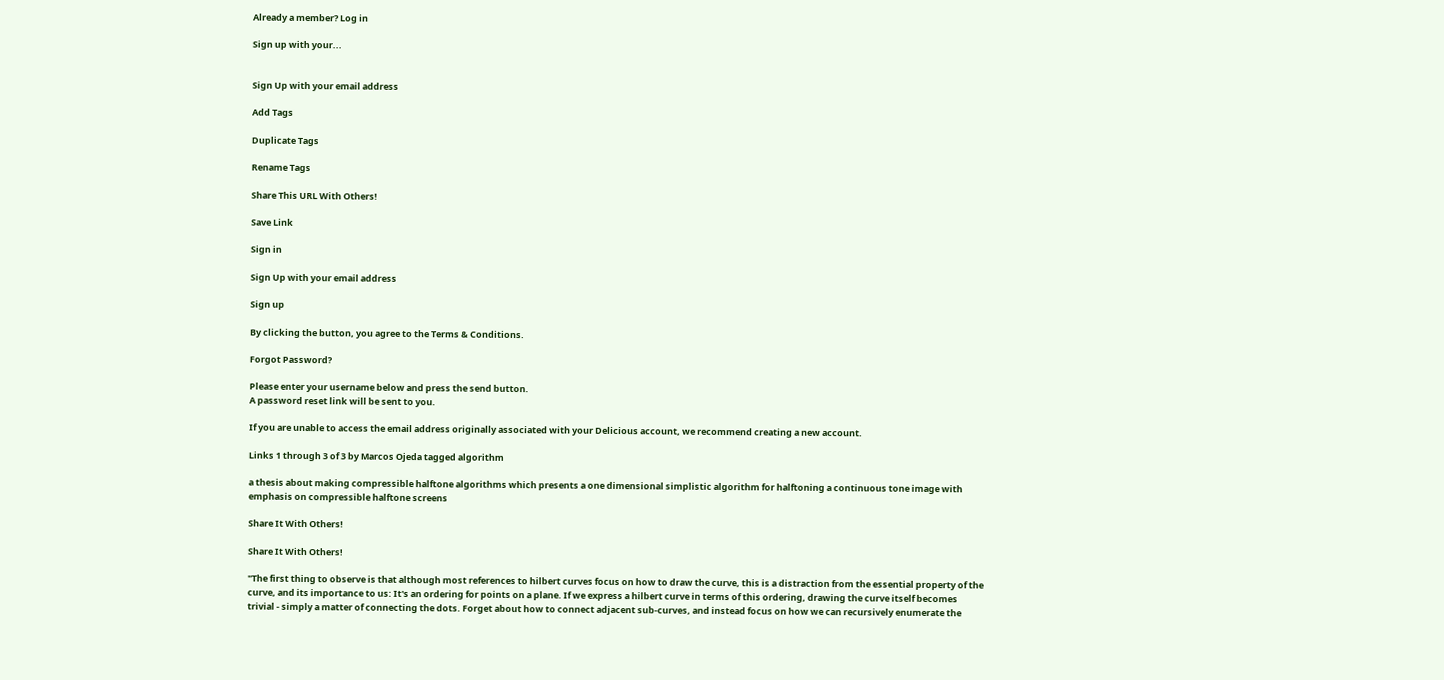Already a member? Log in

Sign up with your...


Sign Up with your email address

Add Tags

Duplicate Tags

Rename Tags

Share This URL With Others!

Save Link

Sign in

Sign Up with your email address

Sign up

By clicking the button, you agree to the Terms & Conditions.

Forgot Password?

Please enter your username below and press the send button.
A password reset link will be sent to you.

If you are unable to access the email address originally associated with your Delicious account, we recommend creating a new account.

Links 1 through 3 of 3 by Marcos Ojeda tagged algorithm

a thesis about making compressible halftone algorithms which presents a one dimensional simplistic algorithm for halftoning a continuous tone image with emphasis on compressible halftone screens

Share It With Others!

Share It With Others!

"The first thing to observe is that although most references to hilbert curves focus on how to draw the curve, this is a distraction from the essential property of the curve, and its importance to us: It's an ordering for points on a plane. If we express a hilbert curve in terms of this ordering, drawing the curve itself becomes trivial - simply a matter of connecting the dots. Forget about how to connect adjacent sub-curves, and instead focus on how we can recursively enumerate the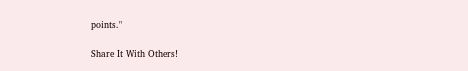points."

Share It With Others!